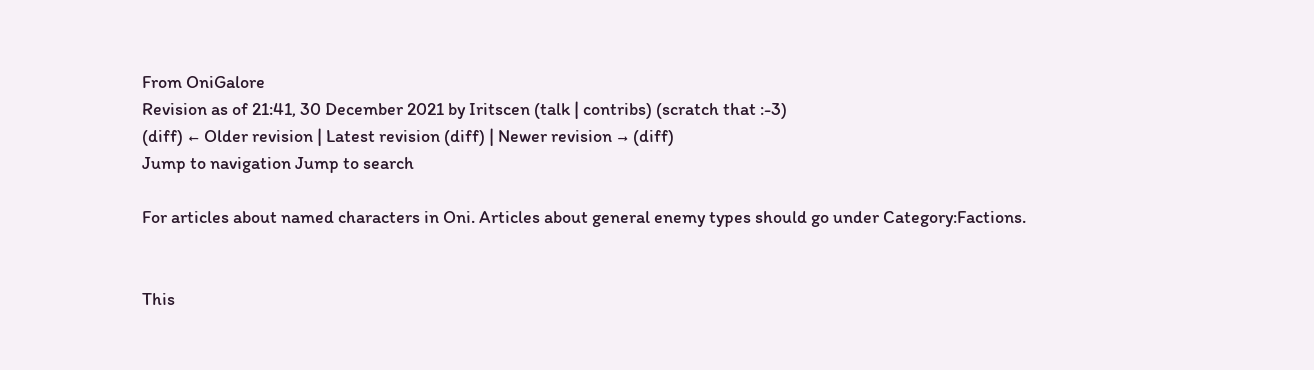From OniGalore
Revision as of 21:41, 30 December 2021 by Iritscen (talk | contribs) (scratch that :-3)
(diff) ← Older revision | Latest revision (diff) | Newer revision → (diff)
Jump to navigation Jump to search

For articles about named characters in Oni. Articles about general enemy types should go under Category:Factions.


This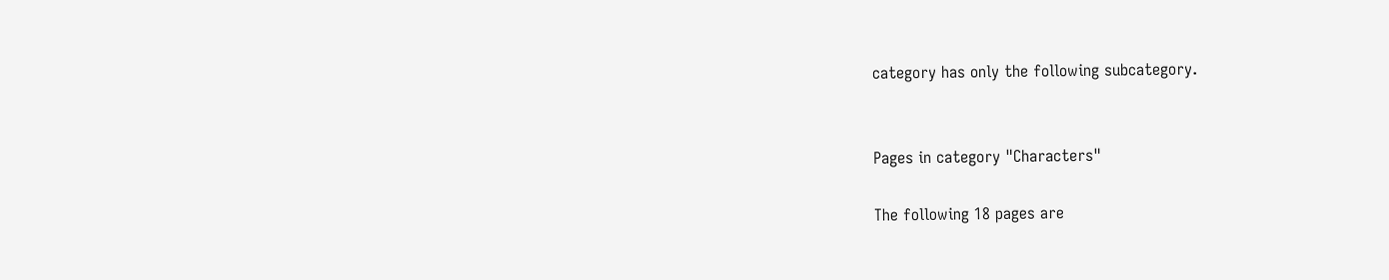category has only the following subcategory.


Pages in category "Characters"

The following 18 pages are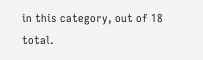in this category, out of 18 total.